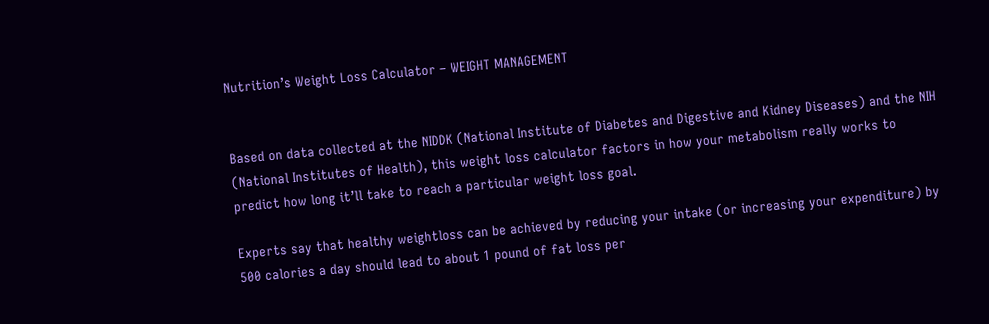Nutrition’s Weight Loss Calculator – WEIGHT MANAGEMENT


Based on data collected at the NIDDK (National Institute of Diabetes and Digestive and Kidney Diseases) and the NIH (National Institutes of Health), this weight loss calculator factors in how your metabolism really works to predict how long it’ll take to reach a particular weight loss goal.

Experts say that healthy weightloss can be achieved by reducing your intake (or increasing your expenditure) by 500 calories a day should lead to about 1 pound of fat loss per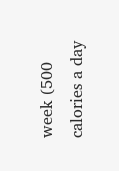week (500 calories a day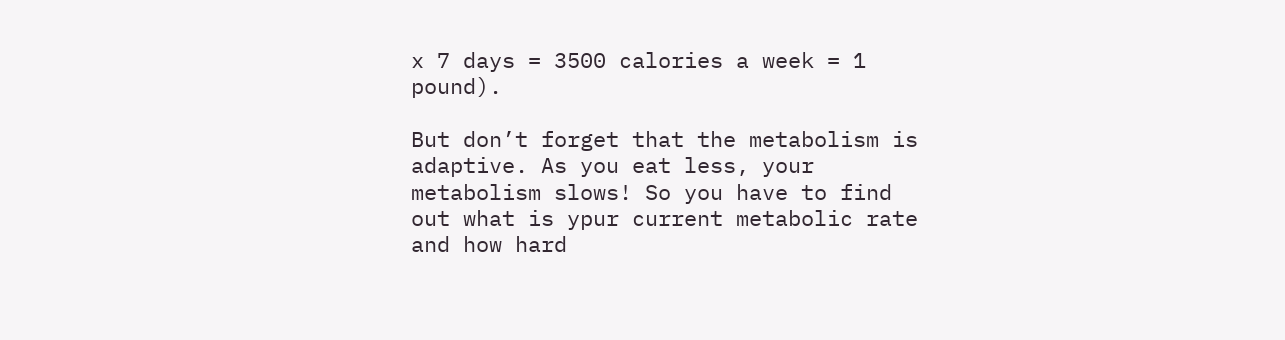x 7 days = 3500 calories a week = 1 pound).

But don’t forget that the metabolism is adaptive. As you eat less, your metabolism slows! So you have to find out what is ypur current metabolic rate and how hard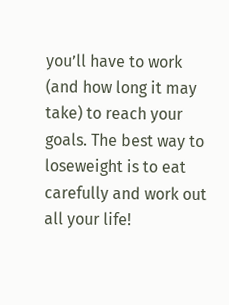you’ll have to work (and how long it may take) to reach your goals. The best way to loseweight is to eat carefully and work out all your life!